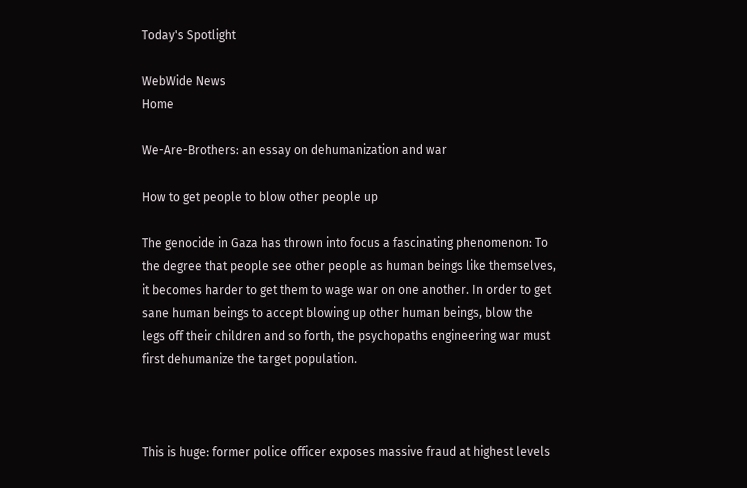Today's Spotlight

WebWide News                                                                                                                                                                                     Home

We-Are-Brothers: an essay on dehumanization and war

How to get people to blow other people up

The genocide in Gaza has thrown into focus a fascinating phenomenon: To the degree that people see other people as human beings like themselves, it becomes harder to get them to wage war on one another. In order to get sane human beings to accept blowing up other human beings, blow the legs off their children and so forth, the psychopaths engineering war must first dehumanize the target population.



This is huge: former police officer exposes massive fraud at highest levels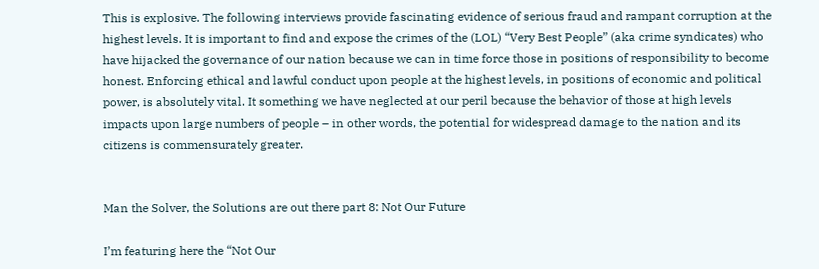This is explosive. The following interviews provide fascinating evidence of serious fraud and rampant corruption at the highest levels. It is important to find and expose the crimes of the (LOL) “Very Best People” (aka crime syndicates) who have hijacked the governance of our nation because we can in time force those in positions of responsibility to become honest. Enforcing ethical and lawful conduct upon people at the highest levels, in positions of economic and political power, is absolutely vital. It something we have neglected at our peril because the behavior of those at high levels impacts upon large numbers of people – in other words, the potential for widespread damage to the nation and its citizens is commensurately greater.


Man the Solver, the Solutions are out there part 8: Not Our Future

I’m featuring here the “Not Our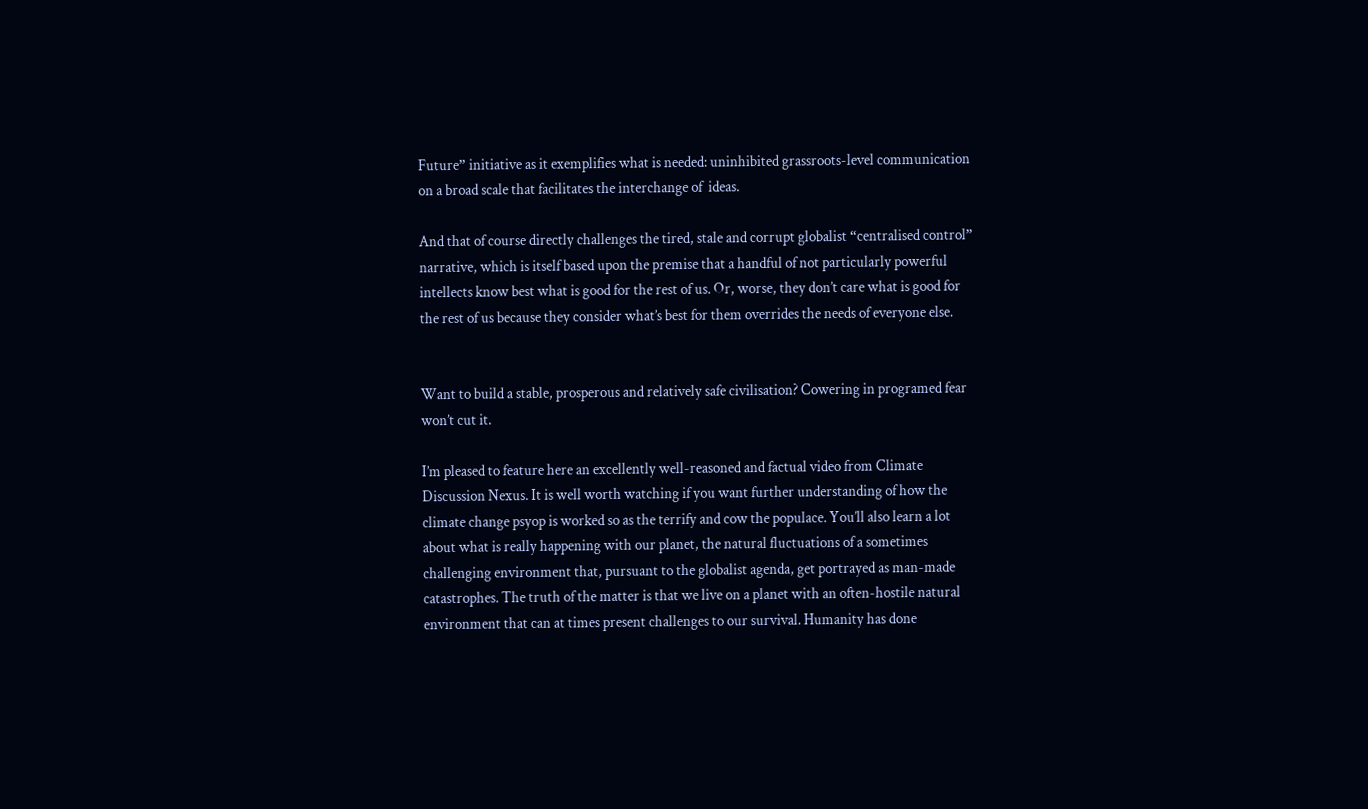Future” initiative as it exemplifies what is needed: uninhibited grassroots-level communication on a broad scale that facilitates the interchange of  ideas.

And that of course directly challenges the tired, stale and corrupt globalist “centralised control” narrative, which is itself based upon the premise that a handful of not particularly powerful intellects know best what is good for the rest of us. Or, worse, they don’t care what is good for the rest of us because they consider what’s best for them overrides the needs of everyone else.


Want to build a stable, prosperous and relatively safe civilisation? Cowering in programed fear won’t cut it.

I’m pleased to feature here an excellently well-reasoned and factual video from Climate Discussion Nexus. It is well worth watching if you want further understanding of how the climate change psyop is worked so as the terrify and cow the populace. You’ll also learn a lot about what is really happening with our planet, the natural fluctuations of a sometimes challenging environment that, pursuant to the globalist agenda, get portrayed as man-made catastrophes. The truth of the matter is that we live on a planet with an often-hostile natural environment that can at times present challenges to our survival. Humanity has done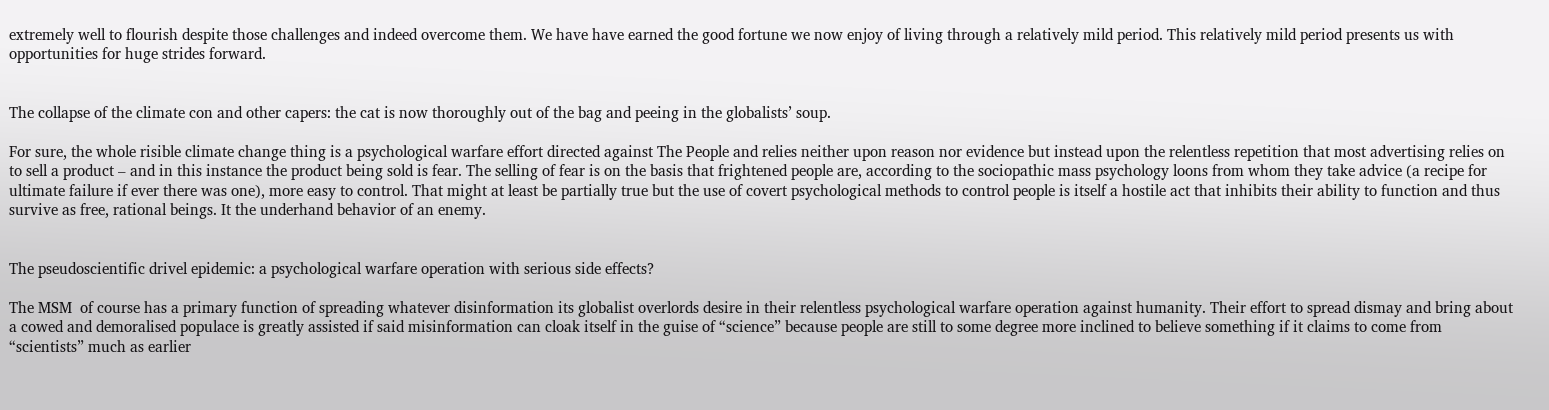extremely well to flourish despite those challenges and indeed overcome them. We have have earned the good fortune we now enjoy of living through a relatively mild period. This relatively mild period presents us with opportunities for huge strides forward.


The collapse of the climate con and other capers: the cat is now thoroughly out of the bag and peeing in the globalists’ soup.

For sure, the whole risible climate change thing is a psychological warfare effort directed against The People and relies neither upon reason nor evidence but instead upon the relentless repetition that most advertising relies on to sell a product – and in this instance the product being sold is fear. The selling of fear is on the basis that frightened people are, according to the sociopathic mass psychology loons from whom they take advice (a recipe for ultimate failure if ever there was one), more easy to control. That might at least be partially true but the use of covert psychological methods to control people is itself a hostile act that inhibits their ability to function and thus survive as free, rational beings. It the underhand behavior of an enemy.


The pseudoscientific drivel epidemic: a psychological warfare operation with serious side effects?

The MSM  of course has a primary function of spreading whatever disinformation its globalist overlords desire in their relentless psychological warfare operation against humanity. Their effort to spread dismay and bring about a cowed and demoralised populace is greatly assisted if said misinformation can cloak itself in the guise of “science” because people are still to some degree more inclined to believe something if it claims to come from “scientists” much as earlier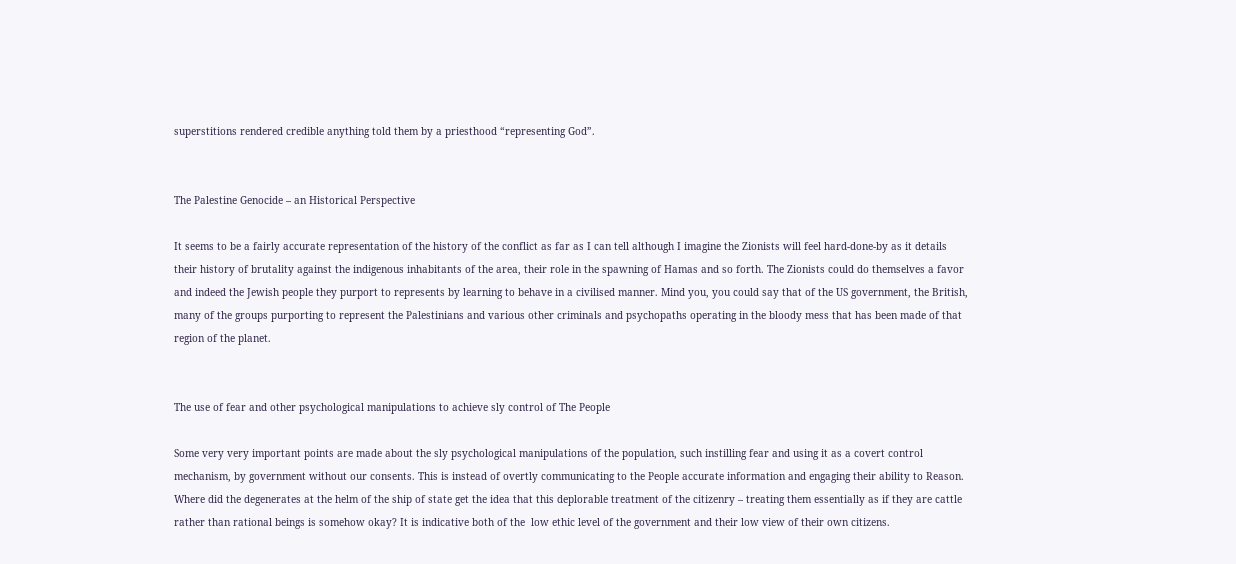superstitions rendered credible anything told them by a priesthood “representing God”.


The Palestine Genocide – an Historical Perspective

It seems to be a fairly accurate representation of the history of the conflict as far as I can tell although I imagine the Zionists will feel hard-done-by as it details their history of brutality against the indigenous inhabitants of the area, their role in the spawning of Hamas and so forth. The Zionists could do themselves a favor and indeed the Jewish people they purport to represents by learning to behave in a civilised manner. Mind you, you could say that of the US government, the British, many of the groups purporting to represent the Palestinians and various other criminals and psychopaths operating in the bloody mess that has been made of that region of the planet.


The use of fear and other psychological manipulations to achieve sly control of The People

Some very very important points are made about the sly psychological manipulations of the population, such instilling fear and using it as a covert control mechanism, by government without our consents. This is instead of overtly communicating to the People accurate information and engaging their ability to Reason. Where did the degenerates at the helm of the ship of state get the idea that this deplorable treatment of the citizenry – treating them essentially as if they are cattle rather than rational beings is somehow okay? It is indicative both of the  low ethic level of the government and their low view of their own citizens.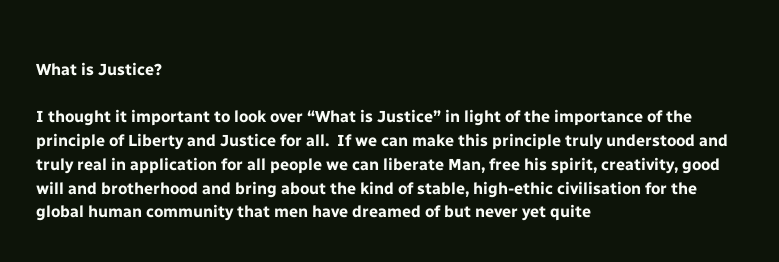What is Justice?

I thought it important to look over “What is Justice” in light of the importance of the principle of Liberty and Justice for all.  If we can make this principle truly understood and truly real in application for all people we can liberate Man, free his spirit, creativity, good will and brotherhood and bring about the kind of stable, high-ethic civilisation for the global human community that men have dreamed of but never yet quite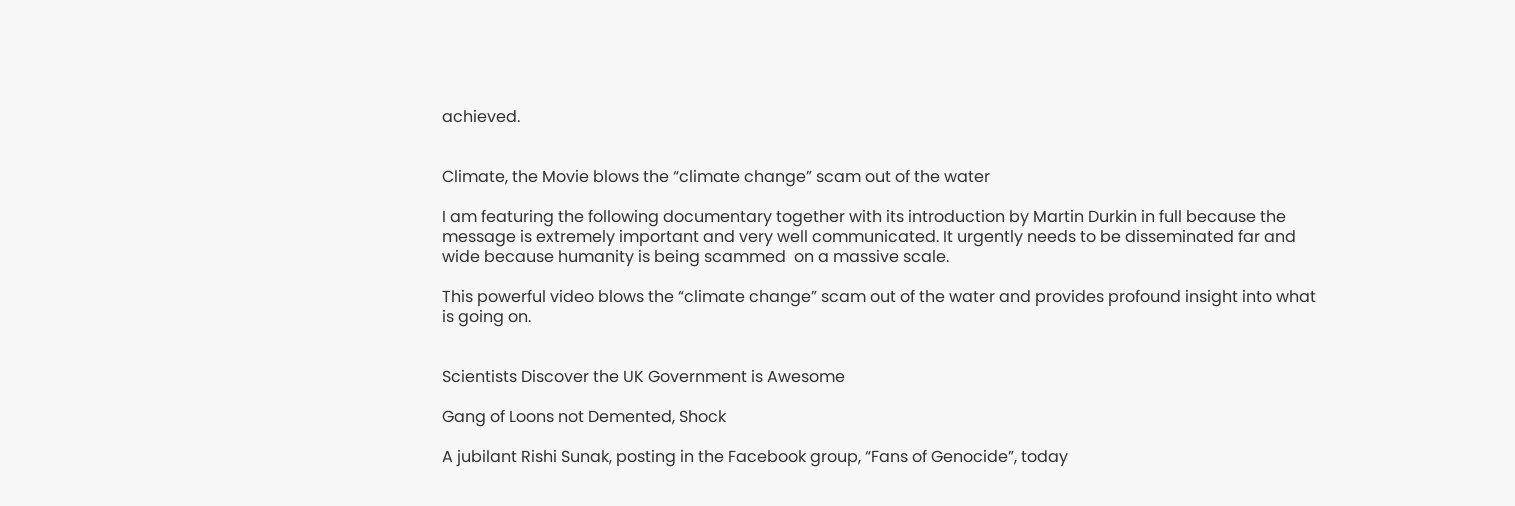achieved.


Climate, the Movie blows the “climate change” scam out of the water

I am featuring the following documentary together with its introduction by Martin Durkin in full because the message is extremely important and very well communicated. It urgently needs to be disseminated far and wide because humanity is being scammed  on a massive scale.

This powerful video blows the “climate change” scam out of the water and provides profound insight into what is going on.


Scientists Discover the UK Government is Awesome

Gang of Loons not Demented, Shock

A jubilant Rishi Sunak, posting in the Facebook group, “Fans of Genocide”, today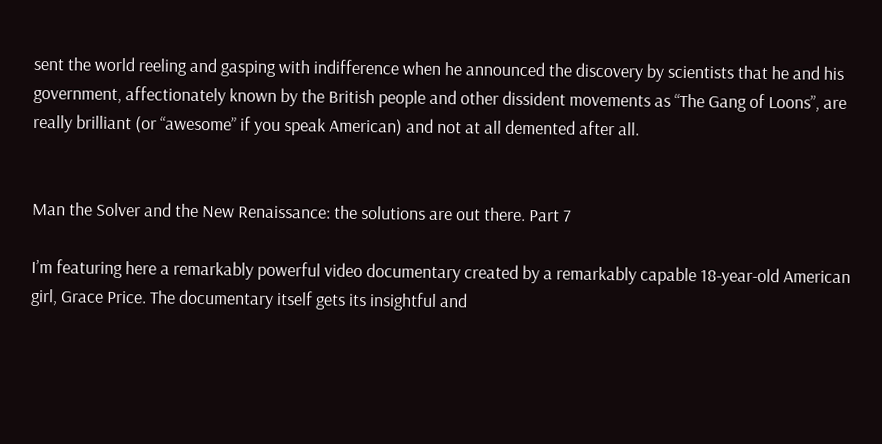sent the world reeling and gasping with indifference when he announced the discovery by scientists that he and his government, affectionately known by the British people and other dissident movements as “The Gang of Loons”, are really brilliant (or “awesome” if you speak American) and not at all demented after all.


Man the Solver and the New Renaissance: the solutions are out there. Part 7

I’m featuring here a remarkably powerful video documentary created by a remarkably capable 18-year-old American girl, Grace Price. The documentary itself gets its insightful and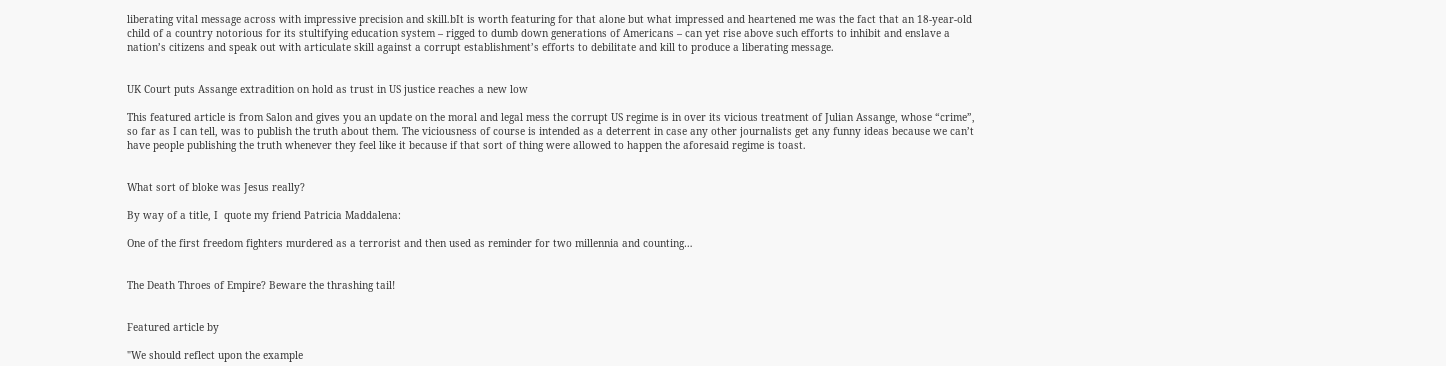liberating vital message across with impressive precision and skill.bIt is worth featuring for that alone but what impressed and heartened me was the fact that an 18-year-old child of a country notorious for its stultifying education system – rigged to dumb down generations of Americans – can yet rise above such efforts to inhibit and enslave a nation’s citizens and speak out with articulate skill against a corrupt establishment’s efforts to debilitate and kill to produce a liberating message.


UK Court puts Assange extradition on hold as trust in US justice reaches a new low

This featured article is from Salon and gives you an update on the moral and legal mess the corrupt US regime is in over its vicious treatment of Julian Assange, whose “crime”, so far as I can tell, was to publish the truth about them. The viciousness of course is intended as a deterrent in case any other journalists get any funny ideas because we can’t have people publishing the truth whenever they feel like it because if that sort of thing were allowed to happen the aforesaid regime is toast.


What sort of bloke was Jesus really?

By way of a title, I  quote my friend Patricia Maddalena:

One of the first freedom fighters murdered as a terrorist and then used as reminder for two millennia and counting…


The Death Throes of Empire? Beware the thrashing tail!


Featured article by

"We should reflect upon the example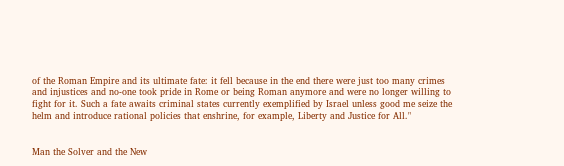of the Roman Empire and its ultimate fate: it fell because in the end there were just too many crimes and injustices and no-one took pride in Rome or being Roman anymore and were no longer willing to fight for it. Such a fate awaits criminal states currently exemplified by Israel unless good me seize the helm and introduce rational policies that enshrine, for example, Liberty and Justice for All."


Man the Solver and the New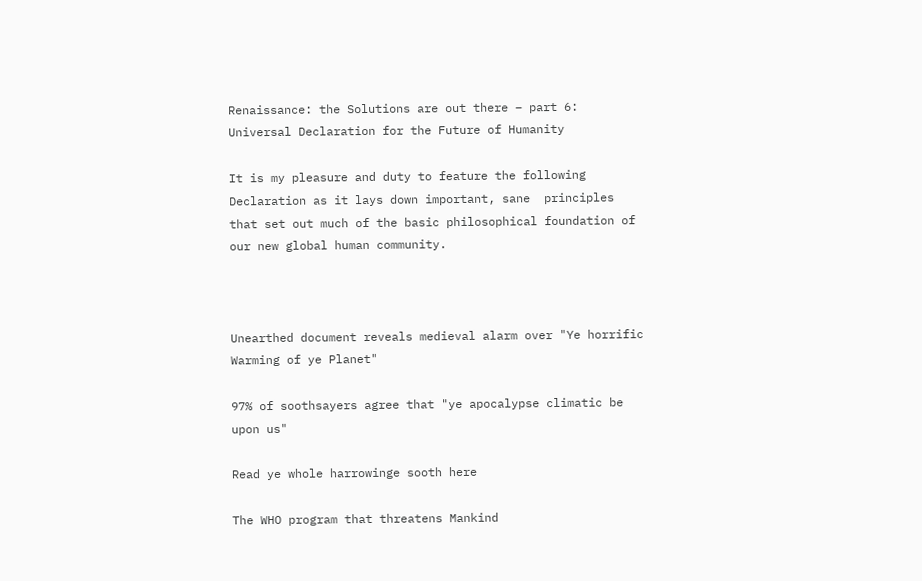Renaissance: the Solutions are out there – part 6: Universal Declaration for the Future of Humanity

It is my pleasure and duty to feature the following Declaration as it lays down important, sane  principles that set out much of the basic philosophical foundation of our new global human community.



Unearthed document reveals medieval alarm over "Ye horrific Warming of ye Planet"

97% of soothsayers agree that "ye apocalypse climatic be upon us"

Read ye whole harrowinge sooth here

The WHO program that threatens Mankind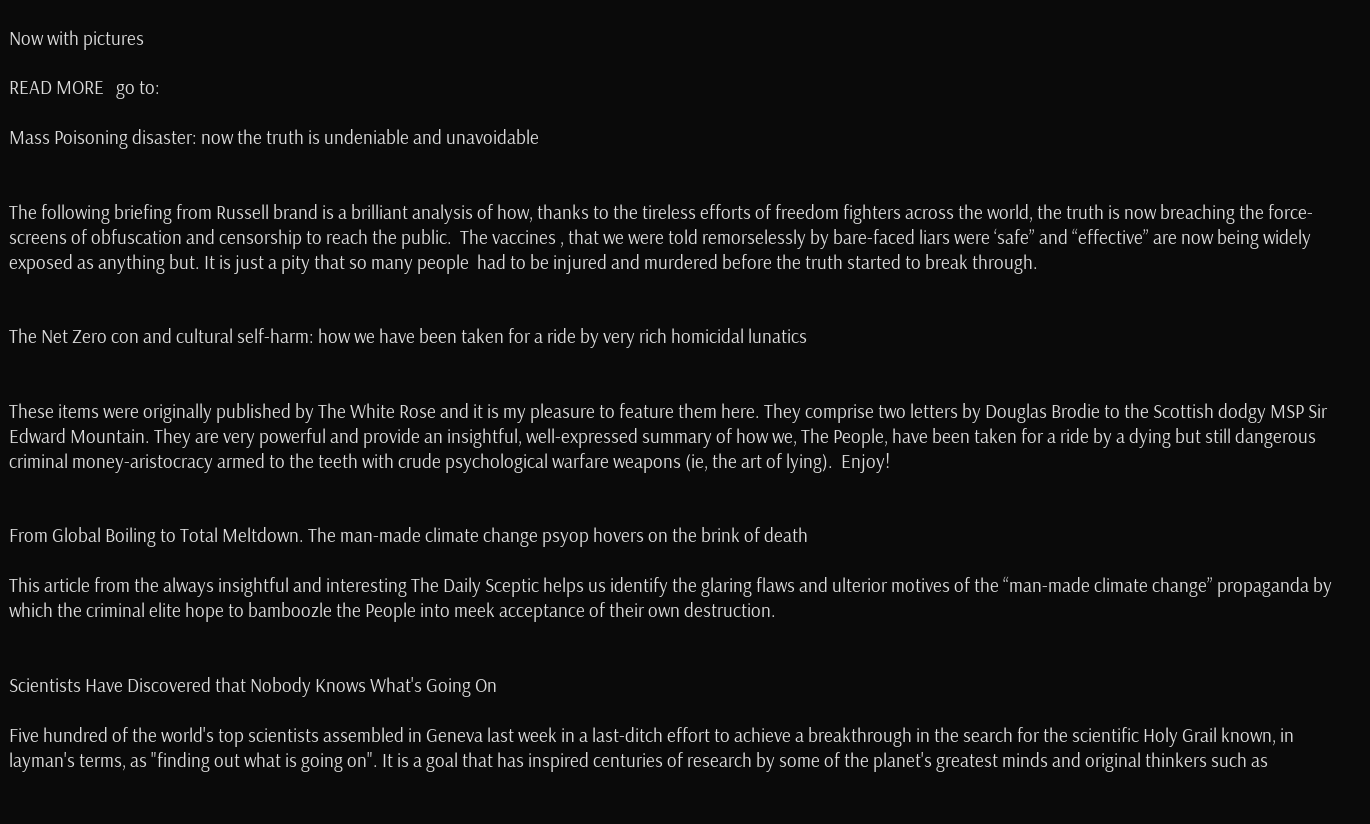Now with pictures

READ MORE   go to:

Mass Poisoning disaster: now the truth is undeniable and unavoidable


The following briefing from Russell brand is a brilliant analysis of how, thanks to the tireless efforts of freedom fighters across the world, the truth is now breaching the force-screens of obfuscation and censorship to reach the public.  The vaccines , that we were told remorselessly by bare-faced liars were ‘safe” and “effective” are now being widely exposed as anything but. It is just a pity that so many people  had to be injured and murdered before the truth started to break through.


The Net Zero con and cultural self-harm: how we have been taken for a ride by very rich homicidal lunatics


These items were originally published by The White Rose and it is my pleasure to feature them here. They comprise two letters by Douglas Brodie to the Scottish dodgy MSP Sir Edward Mountain. They are very powerful and provide an insightful, well-expressed summary of how we, The People, have been taken for a ride by a dying but still dangerous criminal money-aristocracy armed to the teeth with crude psychological warfare weapons (ie, the art of lying).  Enjoy!


From Global Boiling to Total Meltdown. The man-made climate change psyop hovers on the brink of death

This article from the always insightful and interesting The Daily Sceptic helps us identify the glaring flaws and ulterior motives of the “man-made climate change” propaganda by which the criminal elite hope to bamboozle the People into meek acceptance of their own destruction.


Scientists Have Discovered that Nobody Knows What's Going On

Five hundred of the world's top scientists assembled in Geneva last week in a last-ditch effort to achieve a breakthrough in the search for the scientific Holy Grail known, in layman's terms, as "finding out what is going on". It is a goal that has inspired centuries of research by some of the planet's greatest minds and original thinkers such as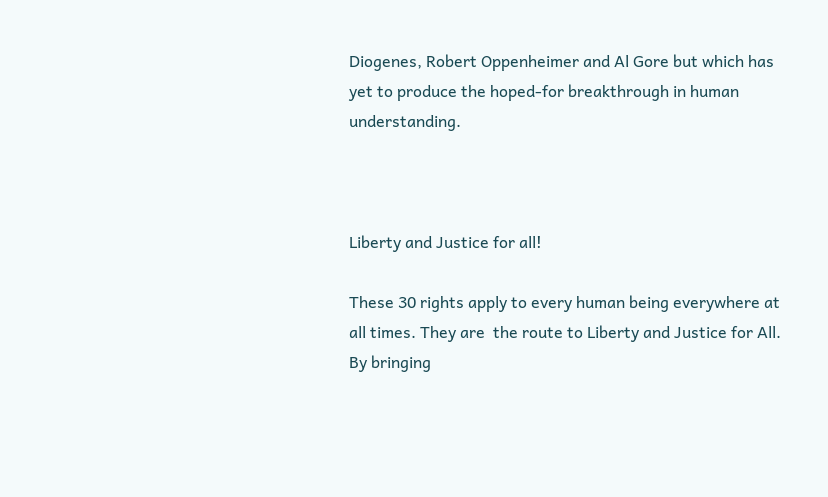Diogenes, Robert Oppenheimer and Al Gore but which has yet to produce the hoped-for breakthrough in human understanding.



Liberty and Justice for all!

These 30 rights apply to every human being everywhere at all times. They are  the route to Liberty and Justice for All. By bringing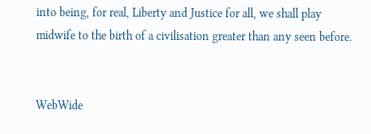into being, for real, Liberty and Justice for all, we shall play midwife to the birth of a civilisation greater than any seen before.


WebWide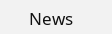News